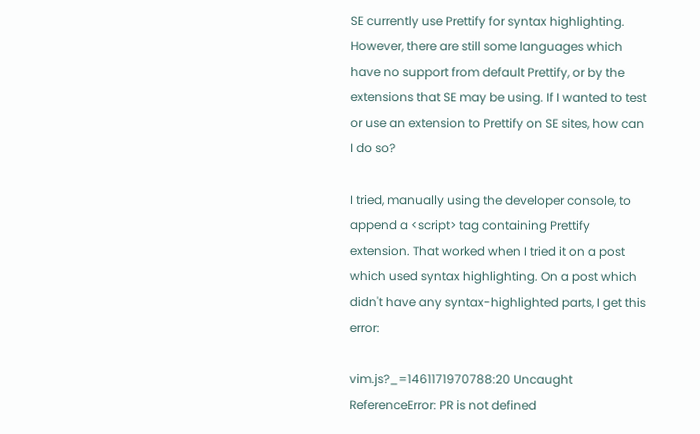SE currently use Prettify for syntax highlighting. However, there are still some languages which have no support from default Prettify, or by the extensions that SE may be using. If I wanted to test or use an extension to Prettify on SE sites, how can I do so?

I tried, manually using the developer console, to append a <script> tag containing Prettify extension. That worked when I tried it on a post which used syntax highlighting. On a post which didn't have any syntax-highlighted parts, I get this error:

vim.js?_=1461171970788:20 Uncaught ReferenceError: PR is not defined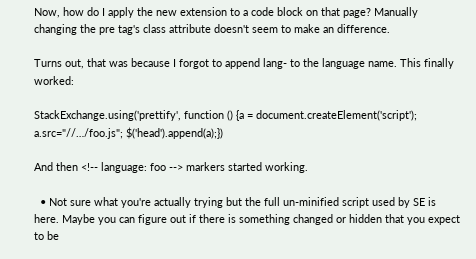Now, how do I apply the new extension to a code block on that page? Manually changing the pre tag's class attribute doesn't seem to make an difference.

Turns out, that was because I forgot to append lang- to the language name. This finally worked:

StackExchange.using('prettify', function () {a = document.createElement('script'); a.src="//…/foo.js"; $('head').append(a);})

And then <!-- language: foo --> markers started working.

  • Not sure what you're actually trying but the full un-minified script used by SE is here. Maybe you can figure out if there is something changed or hidden that you expect to be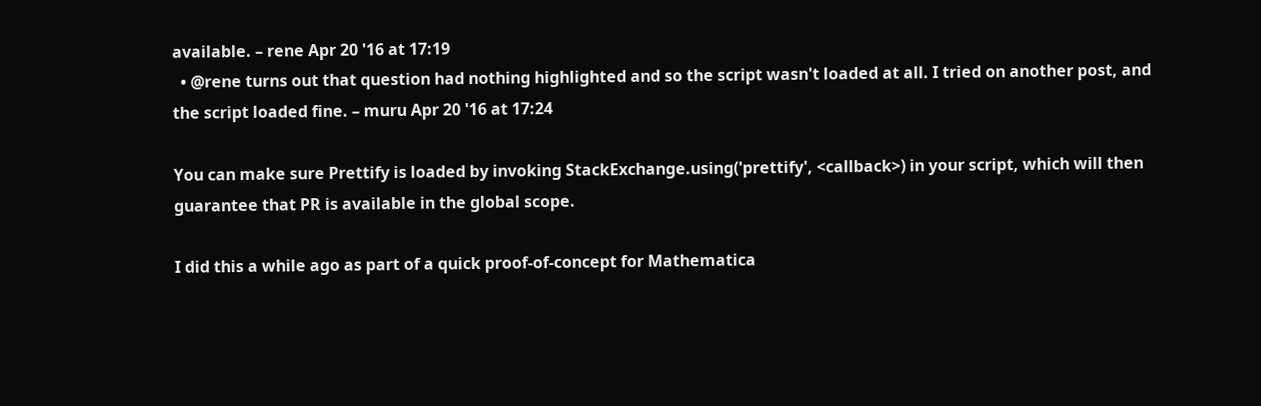available. – rene Apr 20 '16 at 17:19
  • @rene turns out that question had nothing highlighted and so the script wasn't loaded at all. I tried on another post, and the script loaded fine. – muru Apr 20 '16 at 17:24

You can make sure Prettify is loaded by invoking StackExchange.using('prettify', <callback>) in your script, which will then guarantee that PR is available in the global scope.

I did this a while ago as part of a quick proof-of-concept for Mathematica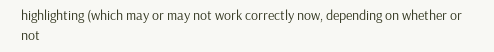highlighting (which may or may not work correctly now, depending on whether or not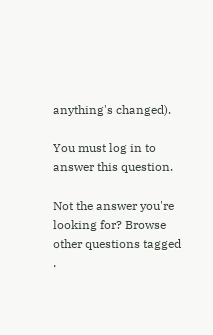anything's changed).

You must log in to answer this question.

Not the answer you're looking for? Browse other questions tagged .